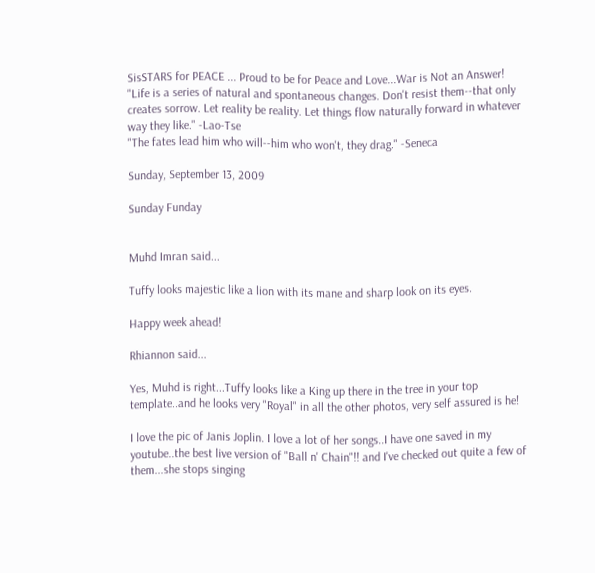SisSTARS for PEACE ... Proud to be for Peace and Love...War is Not an Answer!
"Life is a series of natural and spontaneous changes. Don't resist them--that only creates sorrow. Let reality be reality. Let things flow naturally forward in whatever way they like." -Lao-Tse
"The fates lead him who will--him who won't, they drag." -Seneca

Sunday, September 13, 2009

Sunday Funday


Muhd Imran said...

Tuffy looks majestic like a lion with its mane and sharp look on its eyes.

Happy week ahead!

Rhiannon said...

Yes, Muhd is right...Tuffy looks like a King up there in the tree in your top template..and he looks very "Royal" in all the other photos, very self assured is he!

I love the pic of Janis Joplin. I love a lot of her songs..I have one saved in my youtube..the best live version of "Ball n' Chain"!! and I've checked out quite a few of them...she stops singing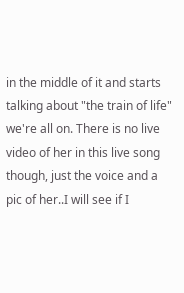in the middle of it and starts talking about "the train of life" we're all on. There is no live video of her in this live song though, just the voice and a pic of her..I will see if I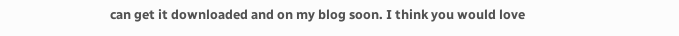can get it downloaded and on my blog soon. I think you would love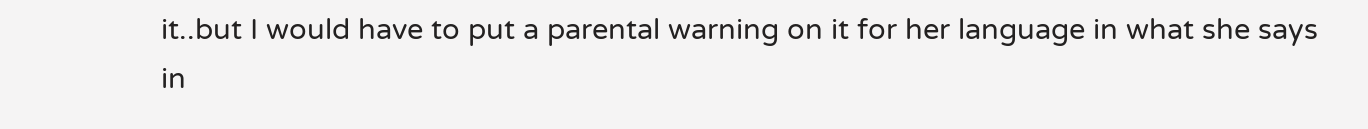it..but I would have to put a parental warning on it for her language in what she says in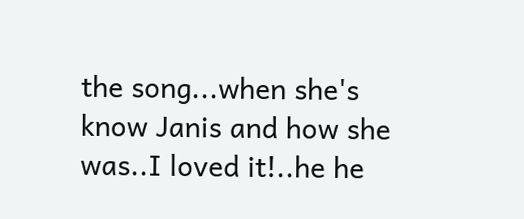the song...when she's know Janis and how she was..I loved it!..he he